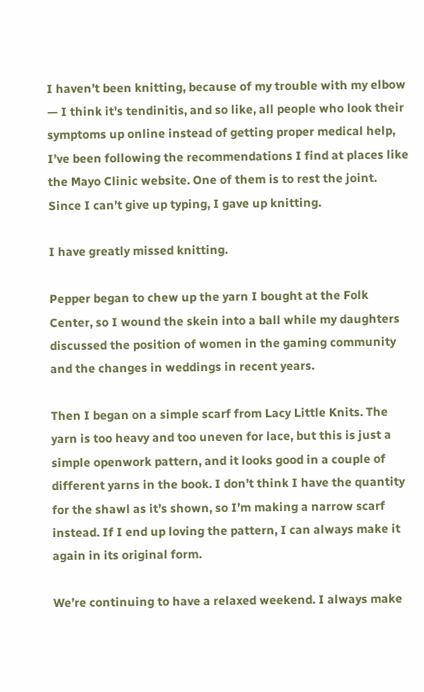I haven’t been knitting, because of my trouble with my elbow — I think it’s tendinitis, and so like, all people who look their symptoms up online instead of getting proper medical help, I’ve been following the recommendations I find at places like the Mayo Clinic website. One of them is to rest the joint. Since I can’t give up typing, I gave up knitting.

I have greatly missed knitting.

Pepper began to chew up the yarn I bought at the Folk Center, so I wound the skein into a ball while my daughters discussed the position of women in the gaming community and the changes in weddings in recent years.

Then I began on a simple scarf from Lacy Little Knits. The yarn is too heavy and too uneven for lace, but this is just a simple openwork pattern, and it looks good in a couple of different yarns in the book. I don’t think I have the quantity for the shawl as it’s shown, so I’m making a narrow scarf instead. If I end up loving the pattern, I can always make it again in its original form.

We’re continuing to have a relaxed weekend. I always make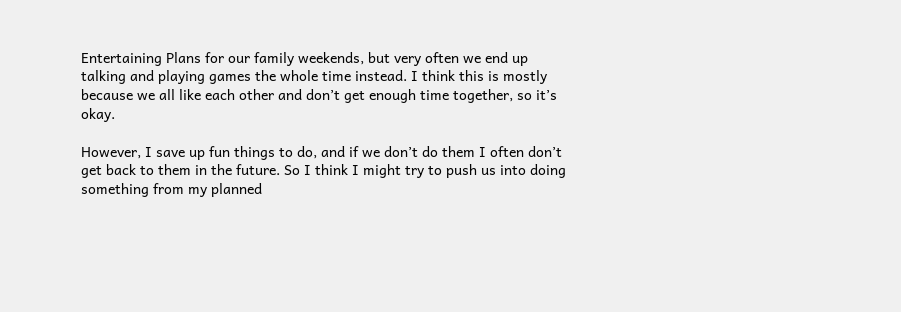Entertaining Plans for our family weekends, but very often we end up talking and playing games the whole time instead. I think this is mostly because we all like each other and don’t get enough time together, so it’s okay.

However, I save up fun things to do, and if we don’t do them I often don’t get back to them in the future. So I think I might try to push us into doing something from my planned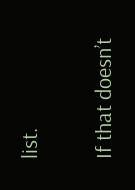list.

If that doesn’t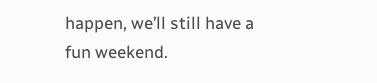happen, we’ll still have a fun weekend.